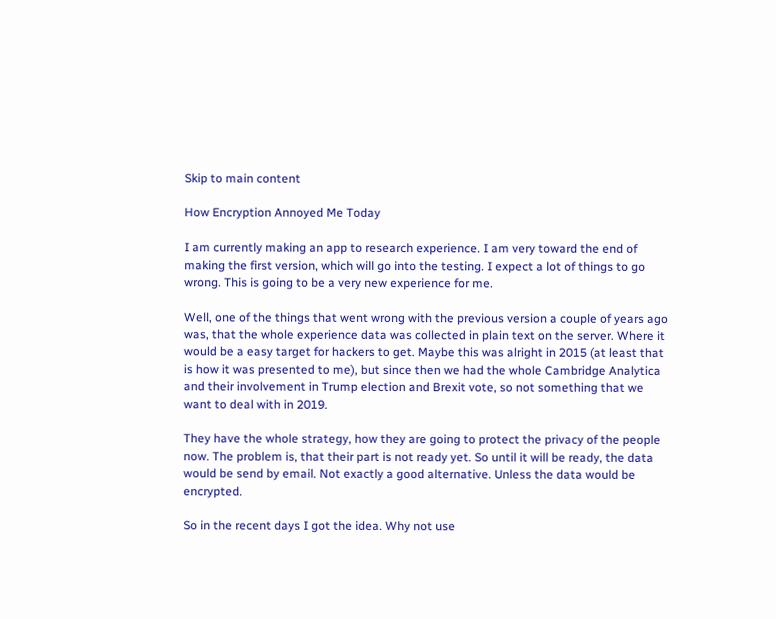Skip to main content

How Encryption Annoyed Me Today

I am currently making an app to research experience. I am very toward the end of making the first version, which will go into the testing. I expect a lot of things to go wrong. This is going to be a very new experience for me.

Well, one of the things that went wrong with the previous version a couple of years ago was, that the whole experience data was collected in plain text on the server. Where it would be a easy target for hackers to get. Maybe this was alright in 2015 (at least that is how it was presented to me), but since then we had the whole Cambridge Analytica and their involvement in Trump election and Brexit vote, so not something that we want to deal with in 2019.

They have the whole strategy, how they are going to protect the privacy of the people now. The problem is, that their part is not ready yet. So until it will be ready, the data would be send by email. Not exactly a good alternative. Unless the data would be encrypted.

So in the recent days I got the idea. Why not use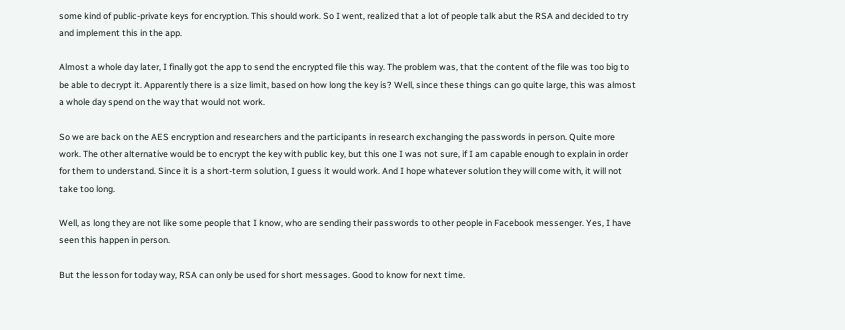some kind of public-private keys for encryption. This should work. So I went, realized that a lot of people talk abut the RSA and decided to try and implement this in the app.

Almost a whole day later, I finally got the app to send the encrypted file this way. The problem was, that the content of the file was too big to be able to decrypt it. Apparently there is a size limit, based on how long the key is? Well, since these things can go quite large, this was almost a whole day spend on the way that would not work.

So we are back on the AES encryption and researchers and the participants in research exchanging the passwords in person. Quite more work. The other alternative would be to encrypt the key with public key, but this one I was not sure, if I am capable enough to explain in order for them to understand. Since it is a short-term solution, I guess it would work. And I hope whatever solution they will come with, it will not take too long.

Well, as long they are not like some people that I know, who are sending their passwords to other people in Facebook messenger. Yes, I have seen this happen in person.

But the lesson for today way, RSA can only be used for short messages. Good to know for next time.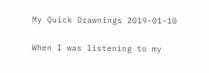My Quick Drawnings 2019-01-10

When I was listening to my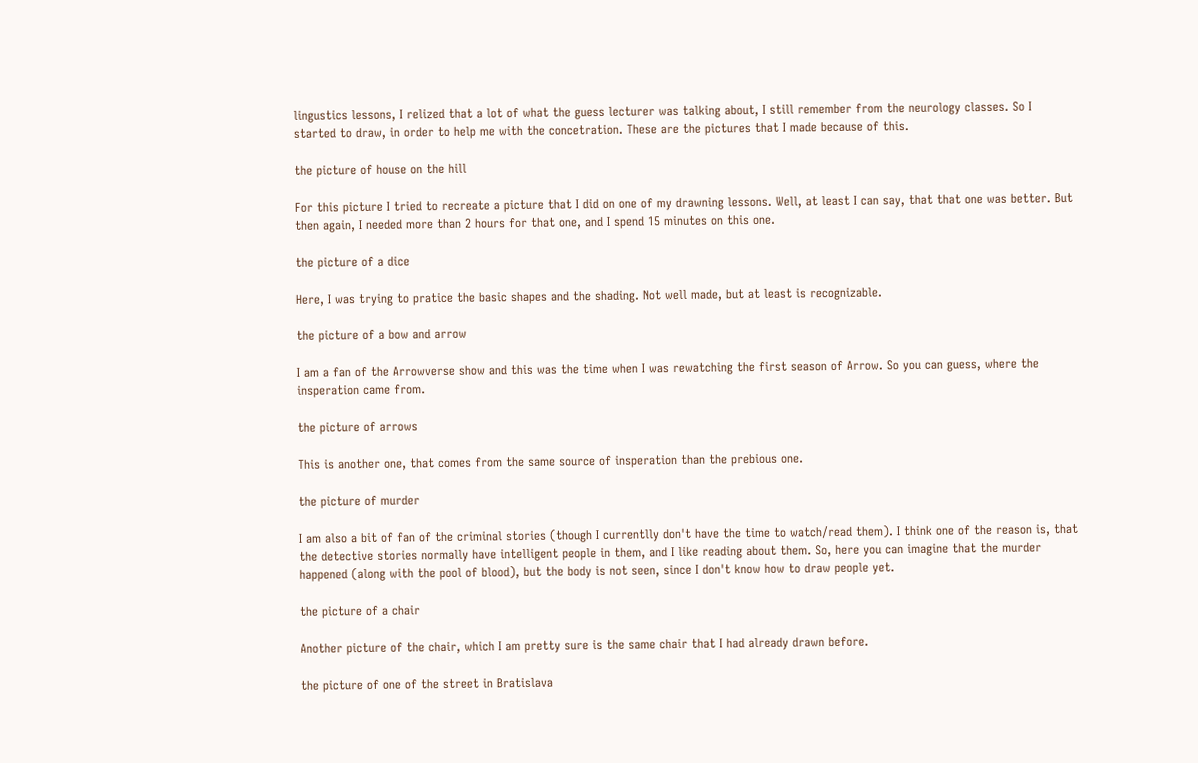lingustics lessons, I relized that a lot of what the guess lecturer was talking about, I still remember from the neurology classes. So I started to draw, in order to help me with the concetration. These are the pictures that I made because of this.

the picture of house on the hill

For this picture I tried to recreate a picture that I did on one of my drawning lessons. Well, at least I can say, that that one was better. But then again, I needed more than 2 hours for that one, and I spend 15 minutes on this one.

the picture of a dice

Here, I was trying to pratice the basic shapes and the shading. Not well made, but at least is recognizable.

the picture of a bow and arrow

I am a fan of the Arrowverse show and this was the time when I was rewatching the first season of Arrow. So you can guess, where the insperation came from.

the picture of arrows

This is another one, that comes from the same source of insperation than the prebious one.

the picture of murder

I am also a bit of fan of the criminal stories (though I currentlly don't have the time to watch/read them). I think one of the reason is, that the detective stories normally have intelligent people in them, and I like reading about them. So, here you can imagine that the murder happened (along with the pool of blood), but the body is not seen, since I don't know how to draw people yet.

the picture of a chair

Another picture of the chair, which I am pretty sure is the same chair that I had already drawn before.

the picture of one of the street in Bratislava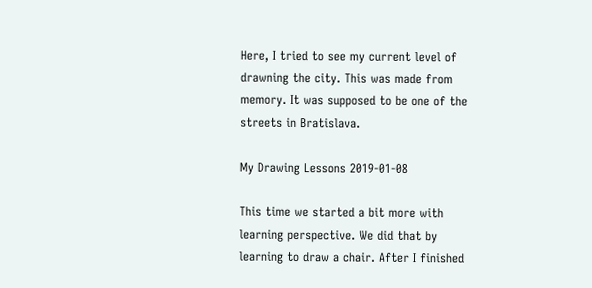Here, I tried to see my current level of drawning the city. This was made from memory. It was supposed to be one of the streets in Bratislava.

My Drawing Lessons 2019-01-08

This time we started a bit more with learning perspective. We did that by learning to draw a chair. After I finished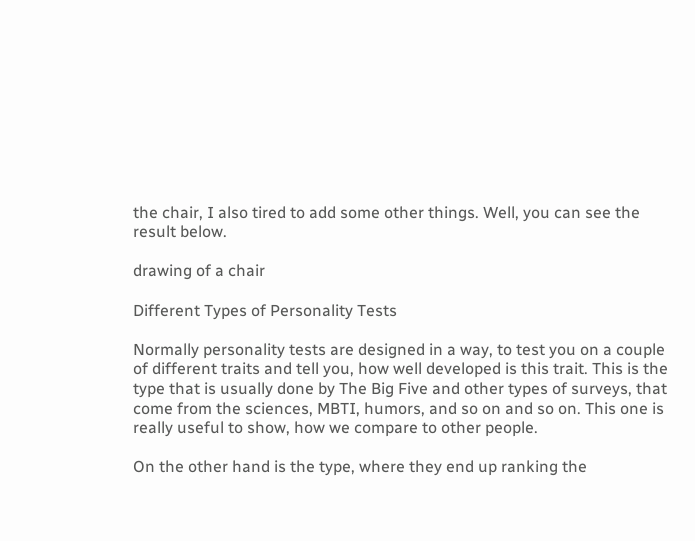the chair, I also tired to add some other things. Well, you can see the result below.

drawing of a chair

Different Types of Personality Tests

Normally personality tests are designed in a way, to test you on a couple of different traits and tell you, how well developed is this trait. This is the type that is usually done by The Big Five and other types of surveys, that come from the sciences, MBTI, humors, and so on and so on. This one is really useful to show, how we compare to other people.

On the other hand is the type, where they end up ranking the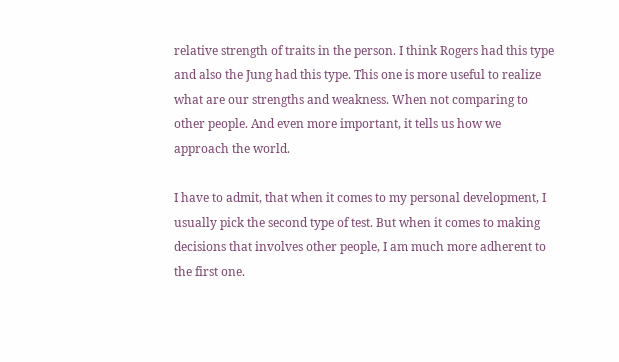relative strength of traits in the person. I think Rogers had this type and also the Jung had this type. This one is more useful to realize what are our strengths and weakness. When not comparing to other people. And even more important, it tells us how we approach the world.

I have to admit, that when it comes to my personal development, I usually pick the second type of test. But when it comes to making decisions that involves other people, I am much more adherent to the first one.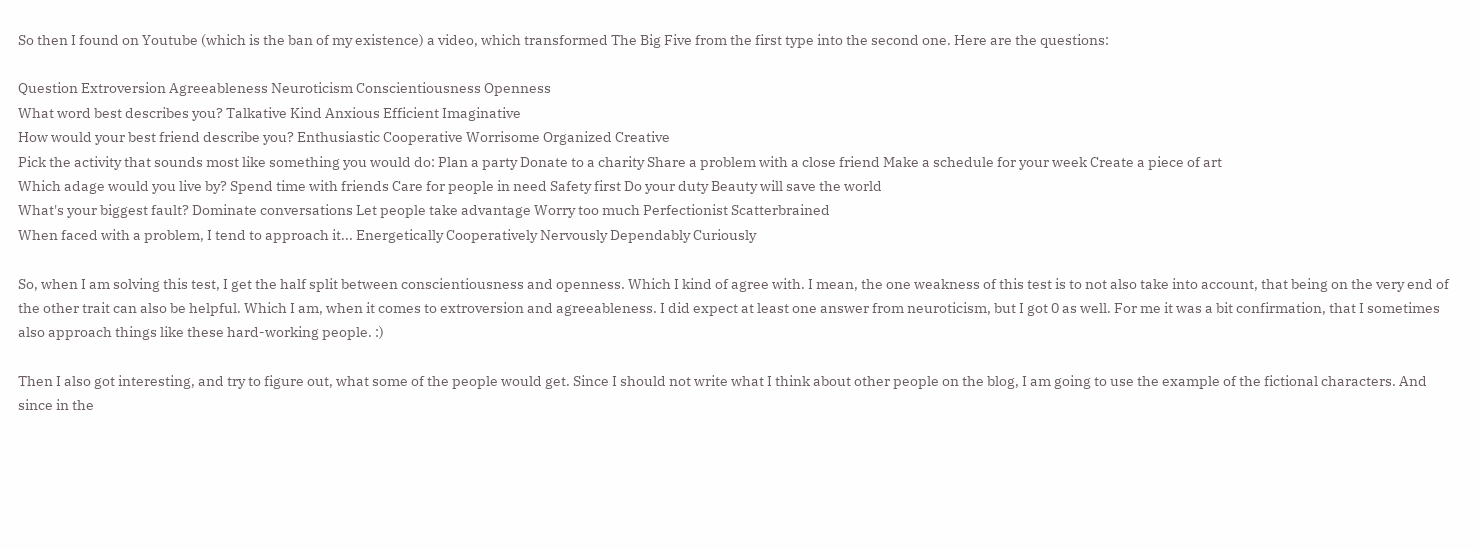So then I found on Youtube (which is the ban of my existence) a video, which transformed The Big Five from the first type into the second one. Here are the questions:

Question Extroversion Agreeableness Neuroticism Conscientiousness Openness
What word best describes you? Talkative Kind Anxious Efficient Imaginative
How would your best friend describe you? Enthusiastic Cooperative Worrisome Organized Creative
Pick the activity that sounds most like something you would do: Plan a party Donate to a charity Share a problem with a close friend Make a schedule for your week Create a piece of art
Which adage would you live by? Spend time with friends Care for people in need Safety first Do your duty Beauty will save the world
What's your biggest fault? Dominate conversations Let people take advantage Worry too much Perfectionist Scatterbrained
When faced with a problem, I tend to approach it... Energetically Cooperatively Nervously Dependably Curiously

So, when I am solving this test, I get the half split between conscientiousness and openness. Which I kind of agree with. I mean, the one weakness of this test is to not also take into account, that being on the very end of the other trait can also be helpful. Which I am, when it comes to extroversion and agreeableness. I did expect at least one answer from neuroticism, but I got 0 as well. For me it was a bit confirmation, that I sometimes also approach things like these hard-working people. :)

Then I also got interesting, and try to figure out, what some of the people would get. Since I should not write what I think about other people on the blog, I am going to use the example of the fictional characters. And since in the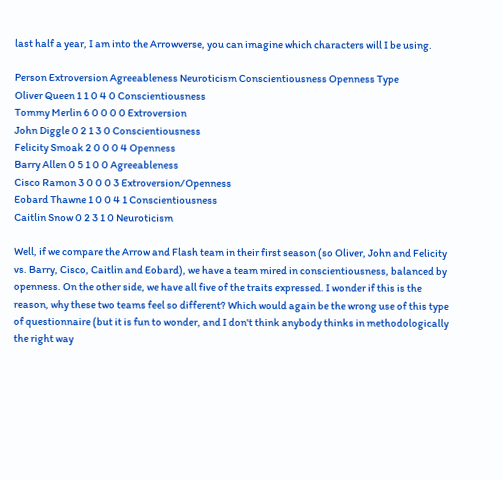last half a year, I am into the Arrowverse, you can imagine which characters will I be using.

Person Extroversion Agreeableness Neuroticism Conscientiousness Openness Type
Oliver Queen 1 1 0 4 0 Conscientiousness
Tommy Merlin 6 0 0 0 0 Extroversion
John Diggle 0 2 1 3 0 Conscientiousness
Felicity Smoak 2 0 0 0 4 Openness
Barry Allen 0 5 1 0 0 Agreeableness
Cisco Ramon 3 0 0 0 3 Extroversion/Openness
Eobard Thawne 1 0 0 4 1 Conscientiousness
Caitlin Snow 0 2 3 1 0 Neuroticism

Well, if we compare the Arrow and Flash team in their first season (so Oliver, John and Felicity vs. Barry, Cisco, Caitlin and Eobard), we have a team mired in conscientiousness, balanced by openness. On the other side, we have all five of the traits expressed. I wonder if this is the reason, why these two teams feel so different? Which would again be the wrong use of this type of questionnaire (but it is fun to wonder, and I don't think anybody thinks in methodologically the right way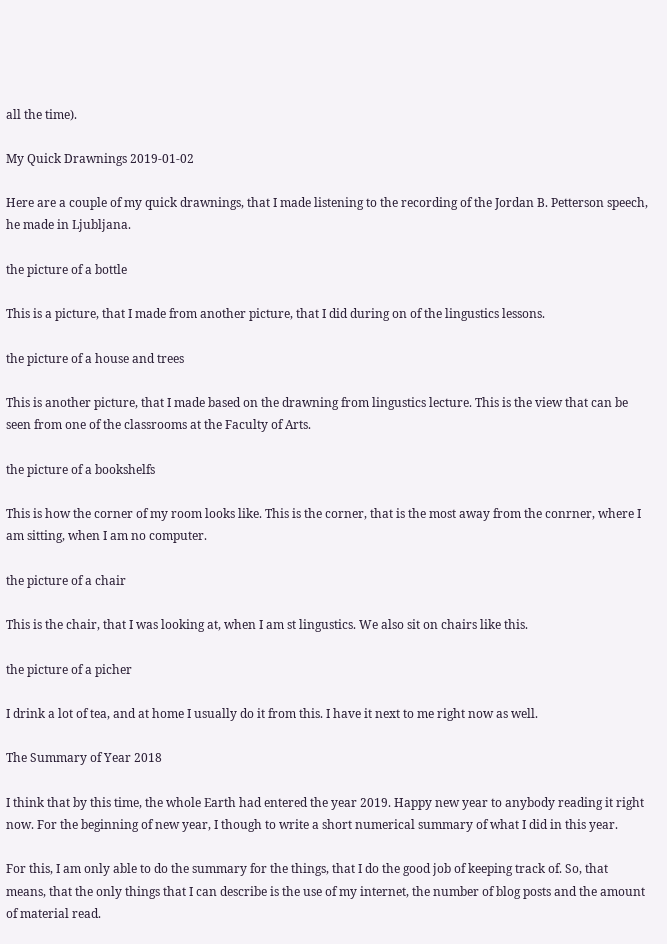all the time).

My Quick Drawnings 2019-01-02

Here are a couple of my quick drawnings, that I made listening to the recording of the Jordan B. Petterson speech, he made in Ljubljana.

the picture of a bottle

This is a picture, that I made from another picture, that I did during on of the lingustics lessons.

the picture of a house and trees

This is another picture, that I made based on the drawning from lingustics lecture. This is the view that can be seen from one of the classrooms at the Faculty of Arts.

the picture of a bookshelfs

This is how the corner of my room looks like. This is the corner, that is the most away from the conrner, where I am sitting, when I am no computer.

the picture of a chair

This is the chair, that I was looking at, when I am st lingustics. We also sit on chairs like this.

the picture of a picher

I drink a lot of tea, and at home I usually do it from this. I have it next to me right now as well.

The Summary of Year 2018

I think that by this time, the whole Earth had entered the year 2019. Happy new year to anybody reading it right now. For the beginning of new year, I though to write a short numerical summary of what I did in this year.

For this, I am only able to do the summary for the things, that I do the good job of keeping track of. So, that means, that the only things that I can describe is the use of my internet, the number of blog posts and the amount of material read.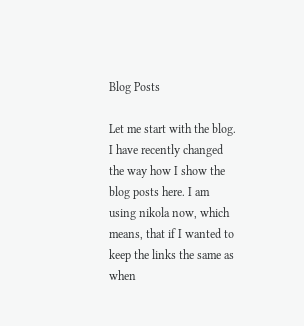Blog Posts

Let me start with the blog. I have recently changed the way how I show the blog posts here. I am using nikola now, which means, that if I wanted to keep the links the same as when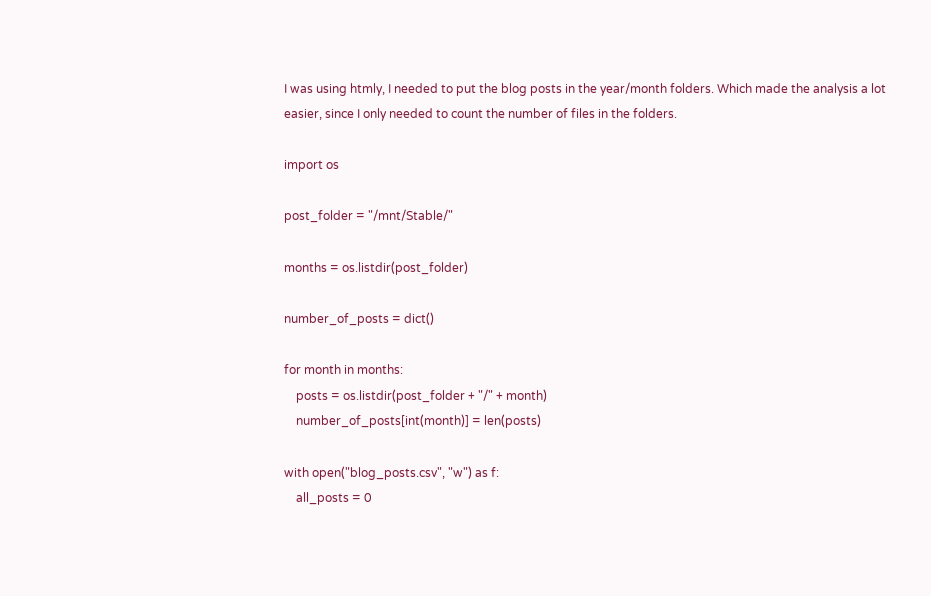I was using htmly, I needed to put the blog posts in the year/month folders. Which made the analysis a lot easier, since I only needed to count the number of files in the folders.

import os

post_folder = "/mnt/Stable/"

months = os.listdir(post_folder)

number_of_posts = dict()

for month in months:
    posts = os.listdir(post_folder + "/" + month)
    number_of_posts[int(month)] = len(posts)

with open("blog_posts.csv", "w") as f:
    all_posts = 0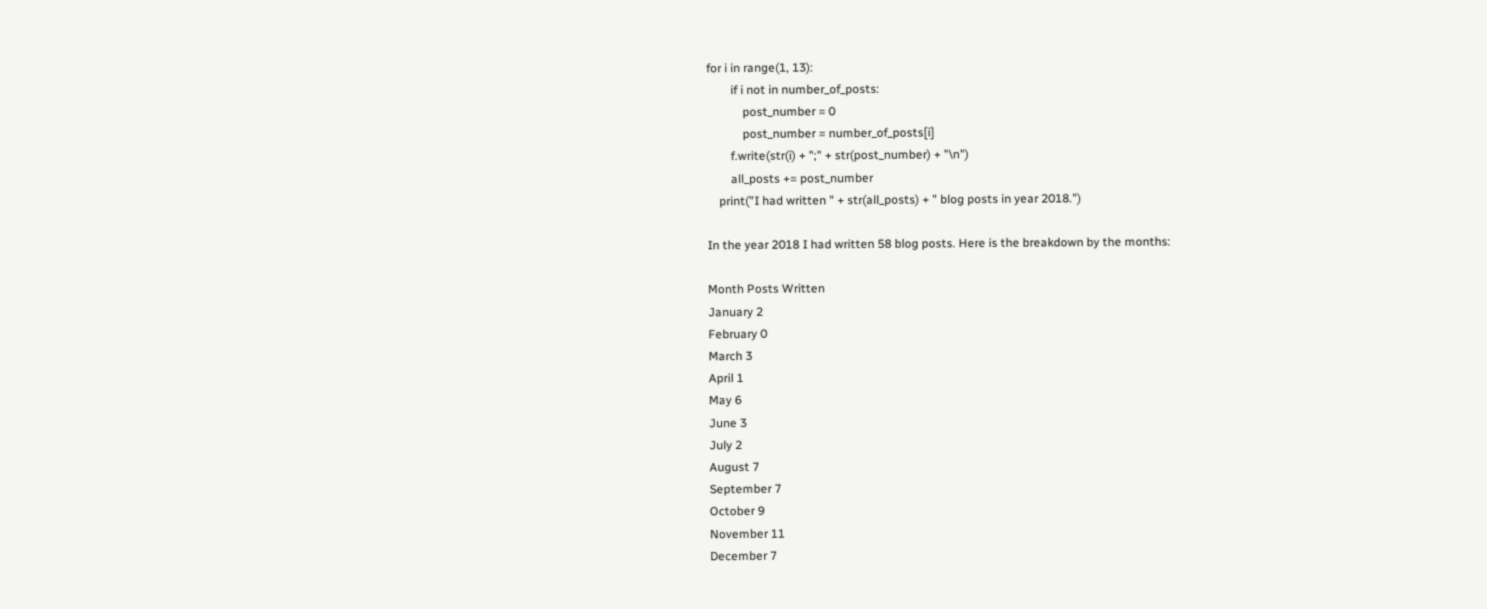for i in range(1, 13):
        if i not in number_of_posts:
            post_number = 0
            post_number = number_of_posts[i]
        f.write(str(i) + ";" + str(post_number) + "\n")
        all_posts += post_number
    print("I had written " + str(all_posts) + " blog posts in year 2018.")

In the year 2018 I had written 58 blog posts. Here is the breakdown by the months:

Month Posts Written
January 2
February 0
March 3
April 1
May 6
June 3
July 2
August 7
September 7
October 9
November 11
December 7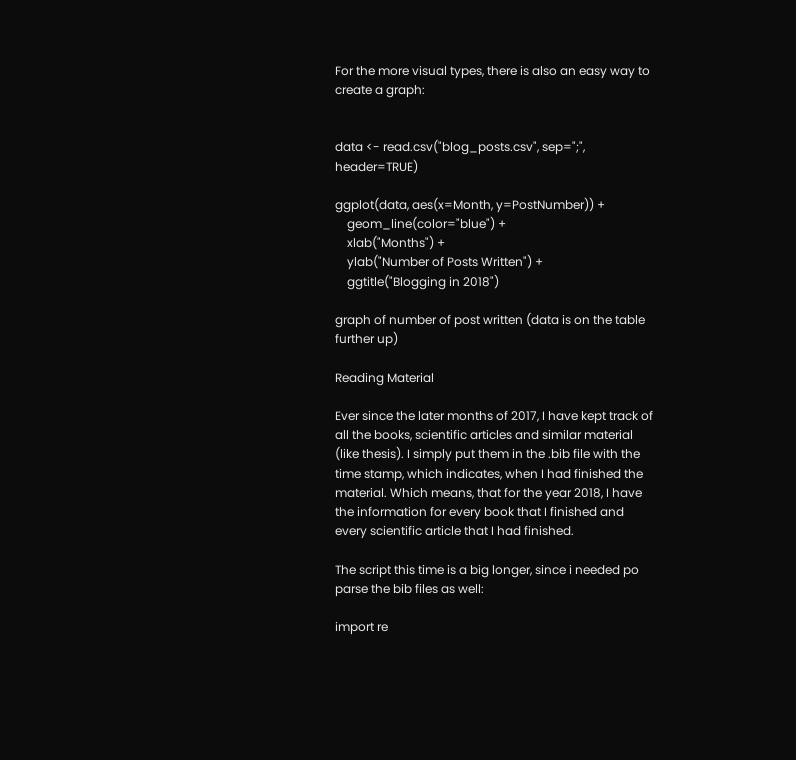For the more visual types, there is also an easy way to create a graph:


data <- read.csv("blog_posts.csv", sep=";", header=TRUE)

ggplot(data, aes(x=Month, y=PostNumber)) +
    geom_line(color="blue") +
    xlab("Months") +
    ylab("Number of Posts Written") +
    ggtitle("Blogging in 2018")

graph of number of post written (data is on the table further up)

Reading Material

Ever since the later months of 2017, I have kept track of all the books, scientific articles and similar material (like thesis). I simply put them in the .bib file with the time stamp, which indicates, when I had finished the material. Which means, that for the year 2018, I have the information for every book that I finished and every scientific article that I had finished.

The script this time is a big longer, since i needed po parse the bib files as well:

import re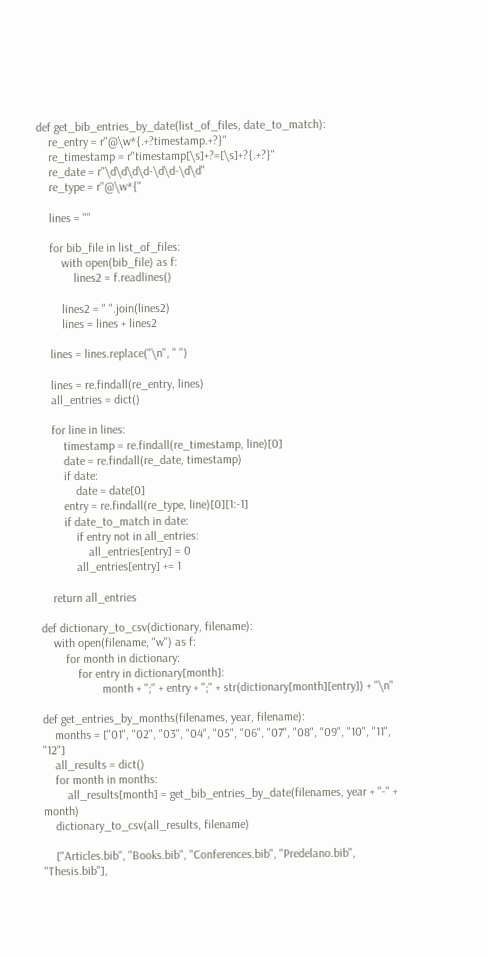def get_bib_entries_by_date(list_of_files, date_to_match):
    re_entry = r"@\w*{.+?timestamp.+?}"
    re_timestamp = r"timestamp[\s]+?=[\s]+?{.+?}"
    re_date = r"\d\d\d\d-\d\d-\d\d"
    re_type = r"@\w*{"

    lines = ""

    for bib_file in list_of_files:
        with open(bib_file) as f:
            lines2 = f.readlines()

        lines2 = " ".join(lines2)
        lines = lines + lines2

    lines = lines.replace("\n", " ")

    lines = re.findall(re_entry, lines)
    all_entries = dict()

    for line in lines:
        timestamp = re.findall(re_timestamp, line)[0]
        date = re.findall(re_date, timestamp)
        if date:
            date = date[0]
        entry = re.findall(re_type, line)[0][1:-1]
        if date_to_match in date:
            if entry not in all_entries:
                all_entries[entry] = 0
            all_entries[entry] += 1

    return all_entries

def dictionary_to_csv(dictionary, filename):
    with open(filename, "w") as f:
        for month in dictionary:
            for entry in dictionary[month]:
                    month + ";" + entry + ";" + str(dictionary[month][entry]) + "\n"

def get_entries_by_months(filenames, year, filename):
    months = ["01", "02", "03", "04", "05", "06", "07", "08", "09", "10", "11", "12"]
    all_results = dict()
    for month in months:
        all_results[month] = get_bib_entries_by_date(filenames, year + "-" + month)
    dictionary_to_csv(all_results, filename)

    ["Articles.bib", "Books.bib", "Conferences.bib", "Predelano.bib", "Thesis.bib"],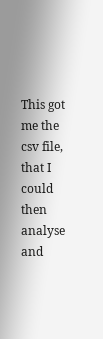This got me the csv file, that I could then analyse and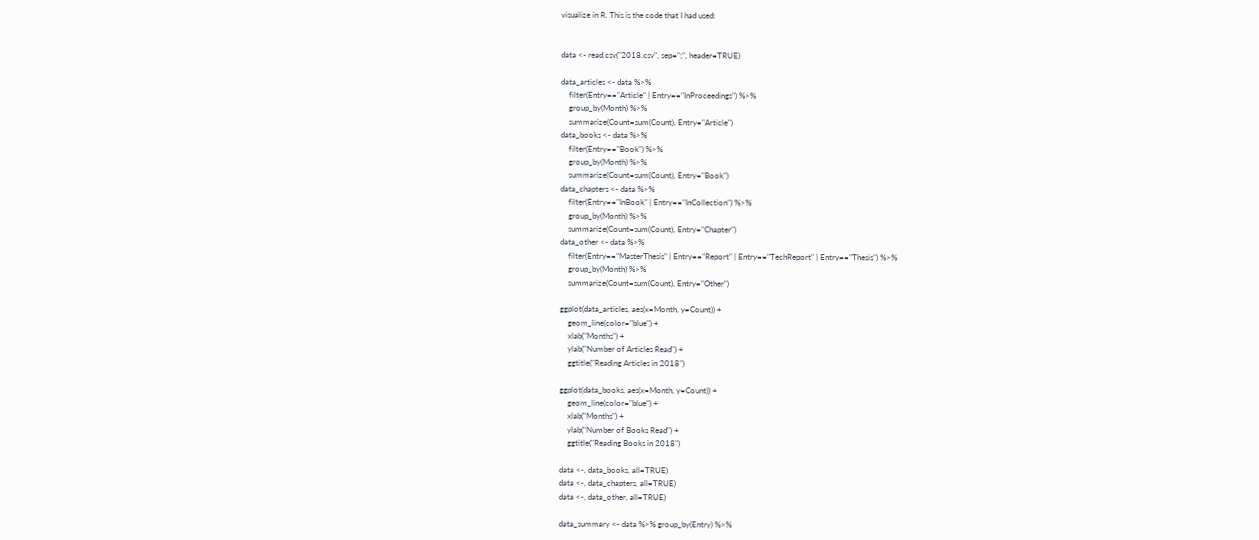visualize in R. This is the code that I had used:


data <- read.csv("2018.csv", sep=";", header=TRUE)

data_articles <- data %>%
    filter(Entry=="Article" | Entry=="InProceedings") %>%
    group_by(Month) %>%
    summarize(Count=sum(Count), Entry="Article")
data_books <- data %>%
    filter(Entry=="Book") %>%
    group_by(Month) %>%
    summarize(Count=sum(Count), Entry="Book")
data_chapters <- data %>%
    filter(Entry=="InBook" | Entry=="InCollection") %>%
    group_by(Month) %>%
    summarize(Count=sum(Count), Entry="Chapter")
data_other <- data %>%
    filter(Entry=="MasterThesis" | Entry=="Report" | Entry=="TechReport" | Entry=="Thesis") %>%
    group_by(Month) %>%
    summarize(Count=sum(Count), Entry="Other")

ggplot(data_articles, aes(x=Month, y=Count)) +
    geom_line(color="blue") +
    xlab("Months") +
    ylab("Number of Articles Read") +
    ggtitle("Reading Articles in 2018")

ggplot(data_books, aes(x=Month, y=Count)) +
    geom_line(color="blue") +
    xlab("Months") +
    ylab("Number of Books Read") +
    ggtitle("Reading Books in 2018")

data <-, data_books, all=TRUE)
data <-, data_chapters, all=TRUE)
data <-, data_other, all=TRUE)

data_summary <- data %>% group_by(Entry) %>%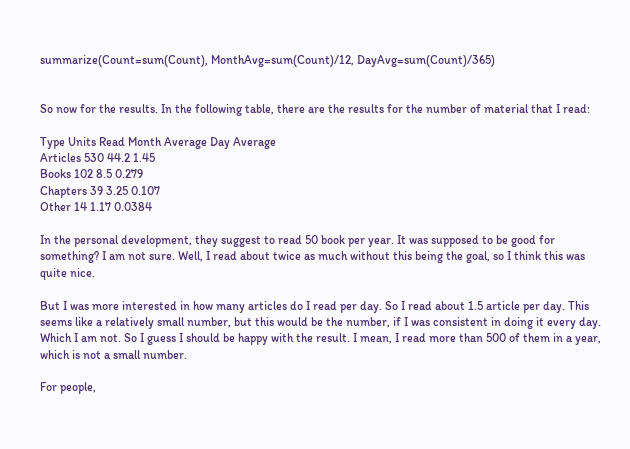summarize(Count=sum(Count), MonthAvg=sum(Count)/12, DayAvg=sum(Count)/365)


So now for the results. In the following table, there are the results for the number of material that I read:

Type Units Read Month Average Day Average
Articles 530 44.2 1.45
Books 102 8.5 0.279
Chapters 39 3.25 0.107
Other 14 1.17 0.0384

In the personal development, they suggest to read 50 book per year. It was supposed to be good for something? I am not sure. Well, I read about twice as much without this being the goal, so I think this was quite nice.

But I was more interested in how many articles do I read per day. So I read about 1.5 article per day. This seems like a relatively small number, but this would be the number, if I was consistent in doing it every day. Which I am not. So I guess I should be happy with the result. I mean, I read more than 500 of them in a year, which is not a small number.

For people,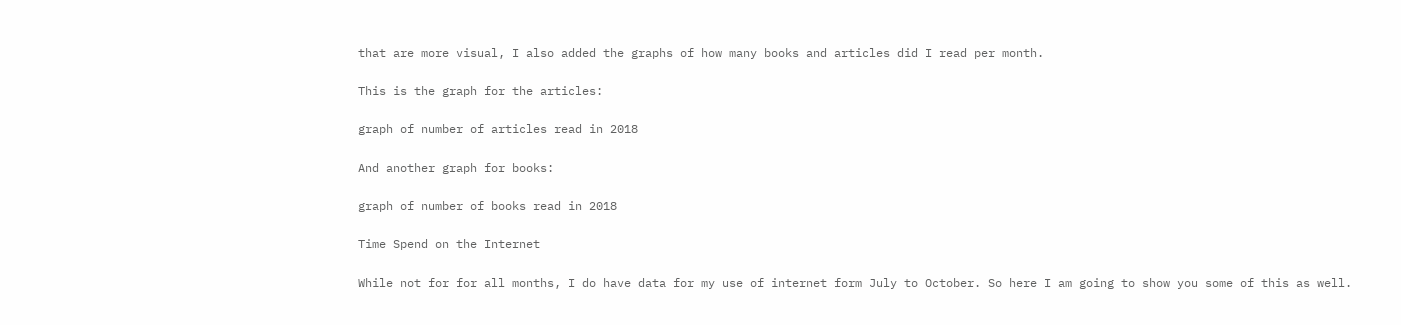that are more visual, I also added the graphs of how many books and articles did I read per month.

This is the graph for the articles:

graph of number of articles read in 2018

And another graph for books:

graph of number of books read in 2018

Time Spend on the Internet

While not for for all months, I do have data for my use of internet form July to October. So here I am going to show you some of this as well.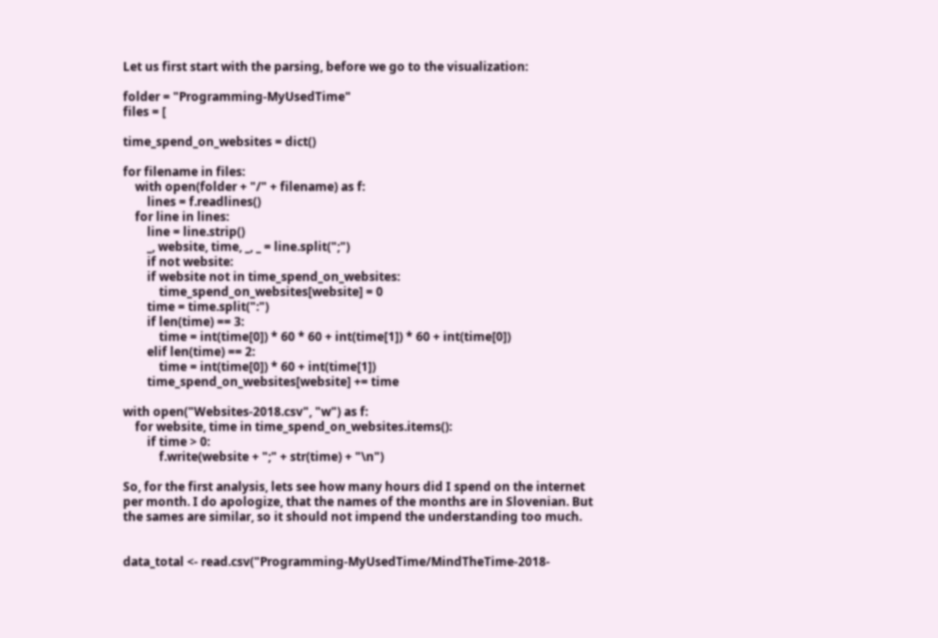Let us first start with the parsing, before we go to the visualization:

folder = "Programming-MyUsedTime"
files = [

time_spend_on_websites = dict()

for filename in files:
    with open(folder + "/" + filename) as f:
        lines = f.readlines()
    for line in lines:
        line = line.strip()
        _, website, time, _, _ = line.split(";")
        if not website:
        if website not in time_spend_on_websites:
            time_spend_on_websites[website] = 0
        time = time.split(":")
        if len(time) == 3:
            time = int(time[0]) * 60 * 60 + int(time[1]) * 60 + int(time[0])
        elif len(time) == 2:
            time = int(time[0]) * 60 + int(time[1])
        time_spend_on_websites[website] += time

with open("Websites-2018.csv", "w") as f:
    for website, time in time_spend_on_websites.items():
        if time > 0:
            f.write(website + ";" + str(time) + "\n")

So, for the first analysis, lets see how many hours did I spend on the internet per month. I do apologize, that the names of the months are in Slovenian. But the sames are similar, so it should not impend the understanding too much.


data_total <- read.csv("Programming-MyUsedTime/MindTheTime-2018-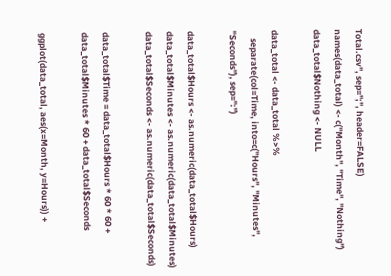Total.csv", sep=";", header=FALSE)
names(data_total) <- c("Month", "Time", "Nothing")
data_total$Nothing <- NULL

data_total <- data_total %>%
    separate(col=Time, into=c("Hours", "Minutes", "Seconds"), sep=":")

data_total$Hours <- as.numeric(data_total$Hours)
data_total$Minutes <- as.numeric(data_total$Minutes)
data_total$Seconds <- as.numeric(data_total$Seconds)

data_total$Time = data_total$Hours * 60 * 60 + data_total$Minutes * 60 + data_total$Seconds

ggplot(data_total, aes(x=Month, y=Hours)) +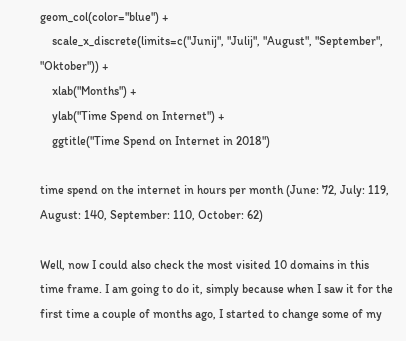geom_col(color="blue") +
    scale_x_discrete(limits=c("Junij", "Julij", "August", "September", "Oktober")) +
    xlab("Months") +
    ylab("Time Spend on Internet") +
    ggtitle("Time Spend on Internet in 2018")

time spend on the internet in hours per month (June: 72, July: 119, August: 140, September: 110, October: 62)

Well, now I could also check the most visited 10 domains in this time frame. I am going to do it, simply because when I saw it for the first time a couple of months ago, I started to change some of my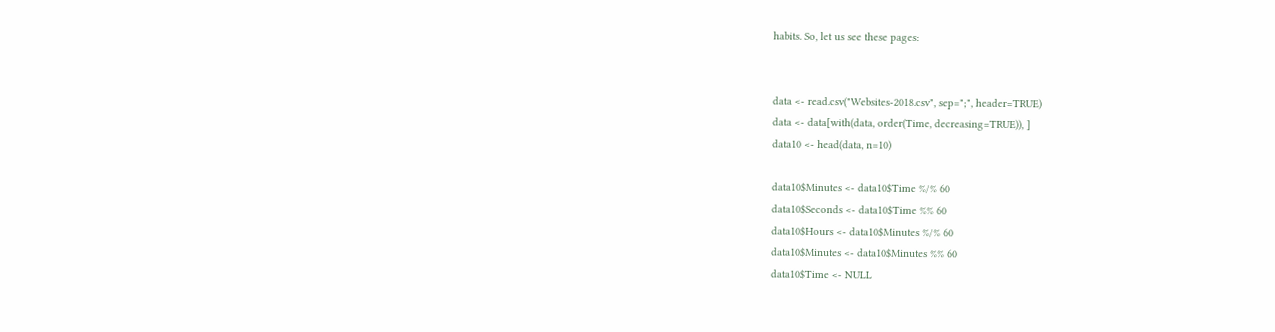habits. So, let us see these pages:


data <- read.csv("Websites-2018.csv", sep=";", header=TRUE)
data <- data[with(data, order(Time, decreasing=TRUE)), ]
data10 <- head(data, n=10)

data10$Minutes <- data10$Time %/% 60
data10$Seconds <- data10$Time %% 60
data10$Hours <- data10$Minutes %/% 60
data10$Minutes <- data10$Minutes %% 60
data10$Time <- NULL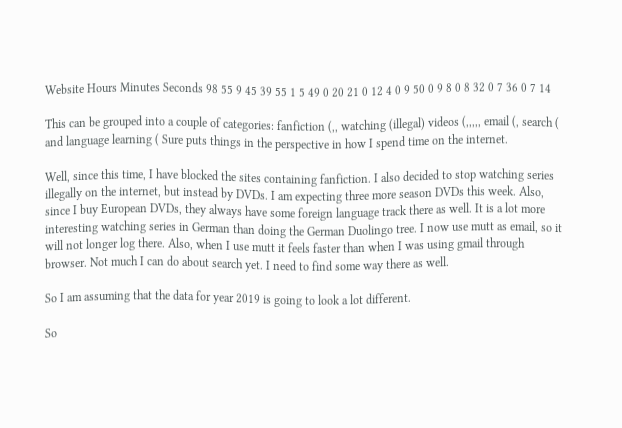Website Hours Minutes Seconds 98 55 9 45 39 55 1 5 49 0 20 21 0 12 4 0 9 50 0 9 8 0 8 32 0 7 36 0 7 14

This can be grouped into a couple of categories: fanfiction (,, watching (illegal) videos (,,,,, email (, search ( and language learning ( Sure puts things in the perspective in how I spend time on the internet.

Well, since this time, I have blocked the sites containing fanfiction. I also decided to stop watching series illegally on the internet, but instead by DVDs. I am expecting three more season DVDs this week. Also, since I buy European DVDs, they always have some foreign language track there as well. It is a lot more interesting watching series in German than doing the German Duolingo tree. I now use mutt as email, so it will not longer log there. Also, when I use mutt it feels faster than when I was using gmail through browser. Not much I can do about search yet. I need to find some way there as well.

So I am assuming that the data for year 2019 is going to look a lot different.

So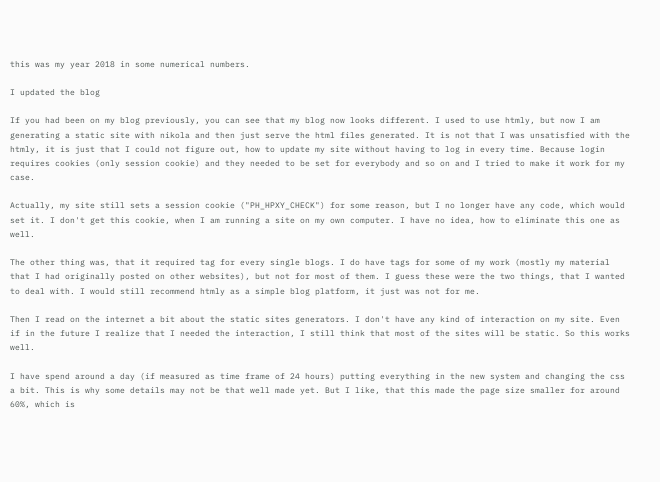this was my year 2018 in some numerical numbers.

I updated the blog

If you had been on my blog previously, you can see that my blog now looks different. I used to use htmly, but now I am generating a static site with nikola and then just serve the html files generated. It is not that I was unsatisfied with the htmly, it is just that I could not figure out, how to update my site without having to log in every time. Because login requires cookies (only session cookie) and they needed to be set for everybody and so on and I tried to make it work for my case.

Actually, my site still sets a session cookie ("PH_HPXY_CHECK") for some reason, but I no longer have any code, which would set it. I don't get this cookie, when I am running a site on my own computer. I have no idea, how to eliminate this one as well.

The other thing was, that it required tag for every single blogs. I do have tags for some of my work (mostly my material that I had originally posted on other websites), but not for most of them. I guess these were the two things, that I wanted to deal with. I would still recommend htmly as a simple blog platform, it just was not for me.

Then I read on the internet a bit about the static sites generators. I don't have any kind of interaction on my site. Even if in the future I realize that I needed the interaction, I still think that most of the sites will be static. So this works well.

I have spend around a day (if measured as time frame of 24 hours) putting everything in the new system and changing the css a bit. This is why some details may not be that well made yet. But I like, that this made the page size smaller for around 60%, which is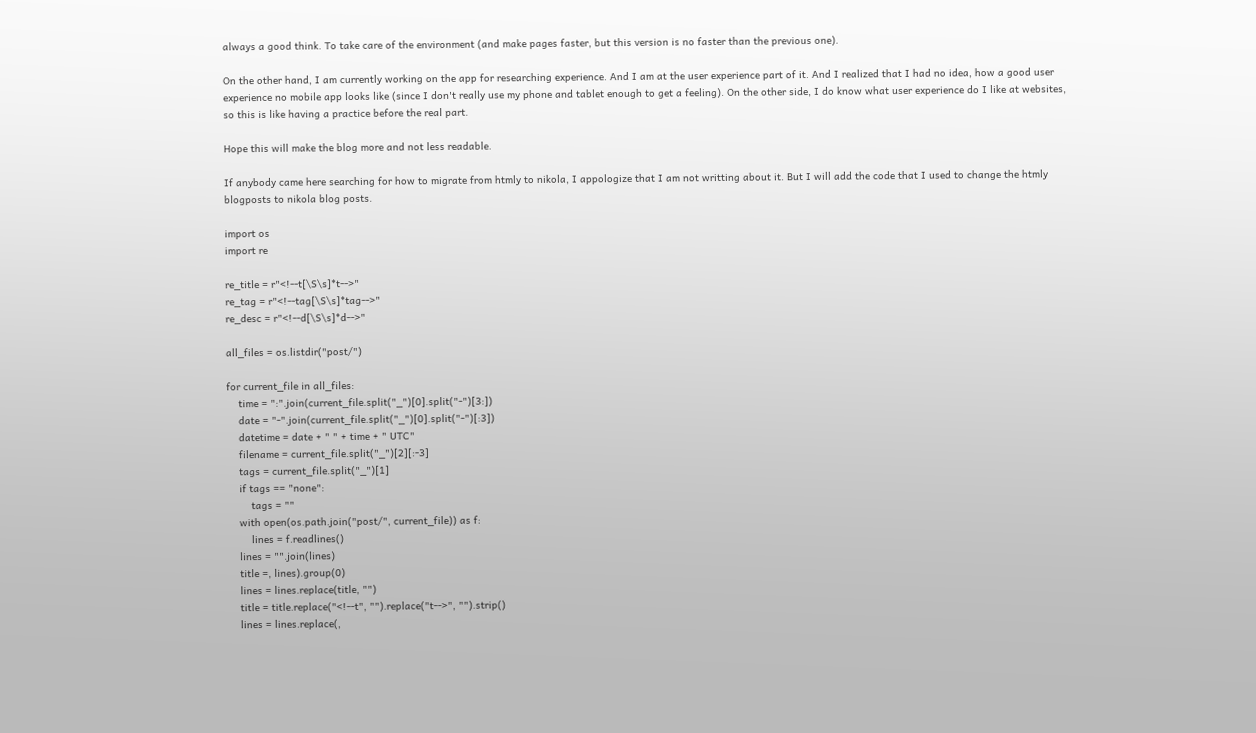always a good think. To take care of the environment (and make pages faster, but this version is no faster than the previous one).

On the other hand, I am currently working on the app for researching experience. And I am at the user experience part of it. And I realized that I had no idea, how a good user experience no mobile app looks like (since I don't really use my phone and tablet enough to get a feeling). On the other side, I do know what user experience do I like at websites, so this is like having a practice before the real part.

Hope this will make the blog more and not less readable.

If anybody came here searching for how to migrate from htmly to nikola, I appologize that I am not writting about it. But I will add the code that I used to change the htmly blogposts to nikola blog posts.

import os
import re

re_title = r"<!--t[\S\s]*t-->"
re_tag = r"<!--tag[\S\s]*tag-->"
re_desc = r"<!--d[\S\s]*d-->"

all_files = os.listdir("post/")

for current_file in all_files:
    time = ":".join(current_file.split("_")[0].split("-")[3:])
    date = "-".join(current_file.split("_")[0].split("-")[:3])
    datetime = date + " " + time + " UTC"
    filename = current_file.split("_")[2][:-3]
    tags = current_file.split("_")[1]
    if tags == "none":
        tags = ""
    with open(os.path.join("post/", current_file)) as f:
        lines = f.readlines()
    lines = "".join(lines)
    title =, lines).group(0)
    lines = lines.replace(title, "")
    title = title.replace("<!--t", "").replace("t-->", "").strip()
    lines = lines.replace(,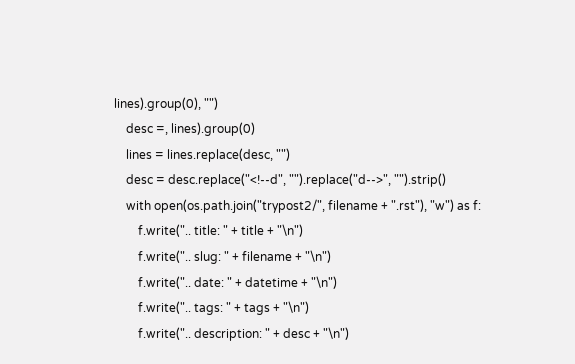lines).group(0), "")
    desc =, lines).group(0)
    lines = lines.replace(desc, "")
    desc = desc.replace("<!--d", "").replace("d-->", "").strip()
    with open(os.path.join("trypost2/", filename + ".rst"), "w") as f:
        f.write(".. title: " + title + "\n")
        f.write(".. slug: " + filename + "\n")
        f.write(".. date: " + datetime + "\n")
        f.write(".. tags: " + tags + "\n")
        f.write(".. description: " + desc + "\n")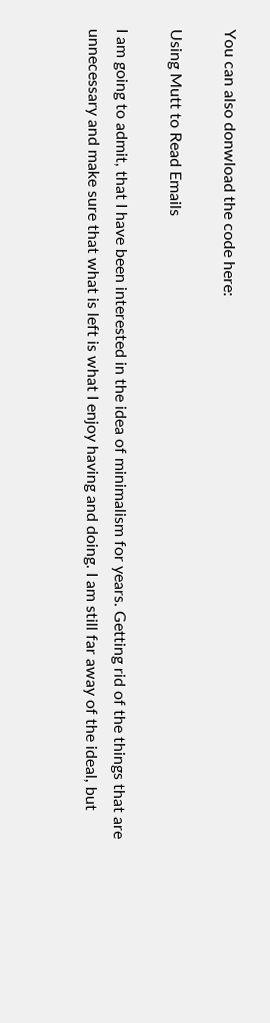You can also donwload the code here:

Using Mutt to Read Emails

I am going to admit, that I have been interested in the idea of minimalism for years. Getting rid of the things that are unnecessary and make sure that what is left is what I enjoy having and doing. I am still far away of the ideal, but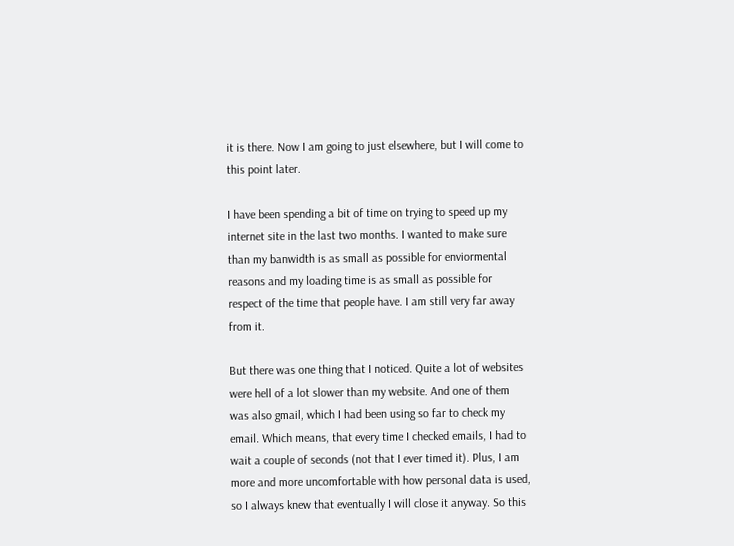it is there. Now I am going to just elsewhere, but I will come to this point later.

I have been spending a bit of time on trying to speed up my internet site in the last two months. I wanted to make sure than my banwidth is as small as possible for enviormental reasons and my loading time is as small as possible for respect of the time that people have. I am still very far away from it.

But there was one thing that I noticed. Quite a lot of websites were hell of a lot slower than my website. And one of them was also gmail, which I had been using so far to check my email. Which means, that every time I checked emails, I had to wait a couple of seconds (not that I ever timed it). Plus, I am more and more uncomfortable with how personal data is used, so I always knew that eventually I will close it anyway. So this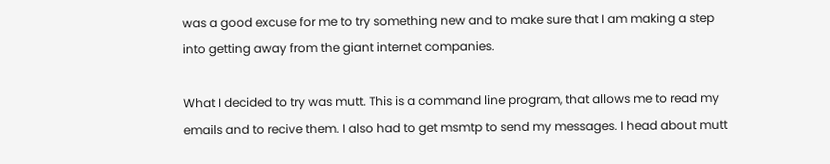was a good excuse for me to try something new and to make sure that I am making a step into getting away from the giant internet companies.

What I decided to try was mutt. This is a command line program, that allows me to read my emails and to recive them. I also had to get msmtp to send my messages. I head about mutt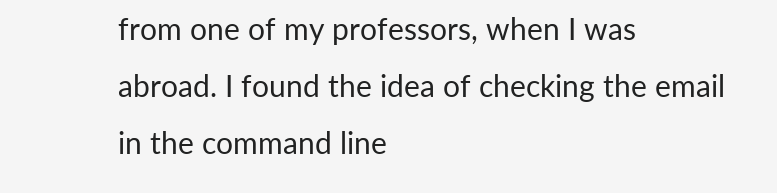from one of my professors, when I was abroad. I found the idea of checking the email in the command line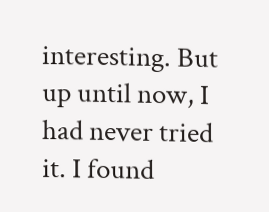interesting. But up until now, I had never tried it. I found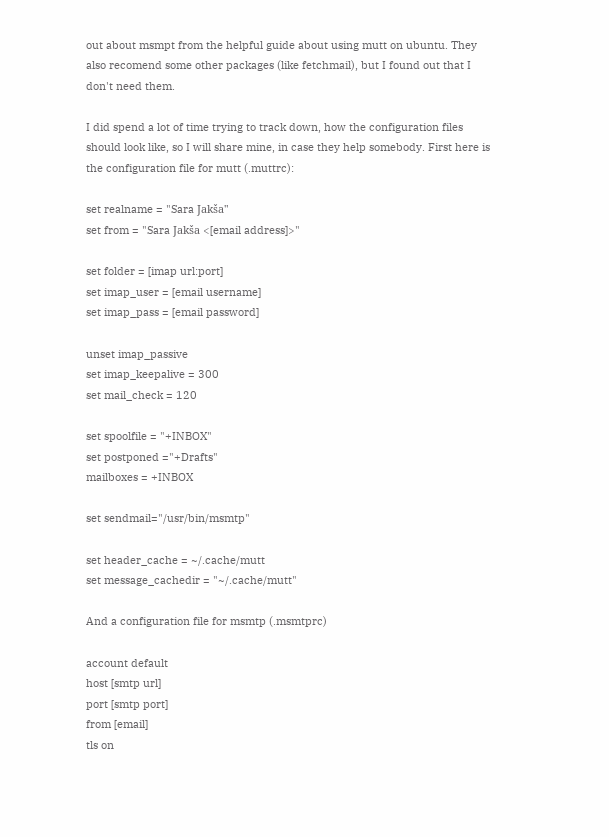out about msmpt from the helpful guide about using mutt on ubuntu. They also recomend some other packages (like fetchmail), but I found out that I don't need them.

I did spend a lot of time trying to track down, how the configuration files should look like, so I will share mine, in case they help somebody. First here is the configuration file for mutt (.muttrc):

set realname = "Sara Jakša"
set from = "Sara Jakša <[email address]>"

set folder = [imap url:port]
set imap_user = [email username]
set imap_pass = [email password]

unset imap_passive
set imap_keepalive = 300
set mail_check = 120

set spoolfile = "+INBOX"
set postponed ="+Drafts"
mailboxes = +INBOX

set sendmail="/usr/bin/msmtp"

set header_cache = ~/.cache/mutt
set message_cachedir = "~/.cache/mutt"

And a configuration file for msmtp (.msmtprc)

account default
host [smtp url]
port [smtp port]
from [email]
tls on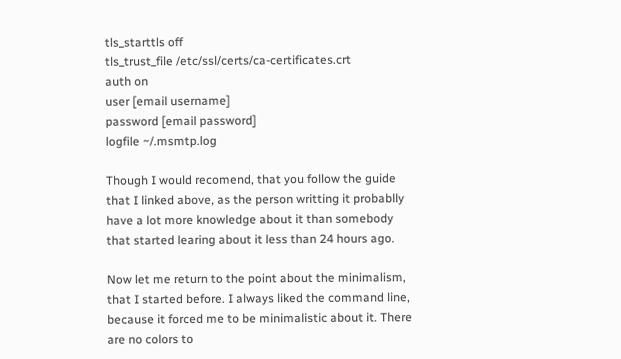tls_starttls off
tls_trust_file /etc/ssl/certs/ca-certificates.crt
auth on
user [email username]
password [email password]
logfile ~/.msmtp.log

Though I would recomend, that you follow the guide that I linked above, as the person writting it probablly have a lot more knowledge about it than somebody that started learing about it less than 24 hours ago.

Now let me return to the point about the minimalism, that I started before. I always liked the command line, because it forced me to be minimalistic about it. There are no colors to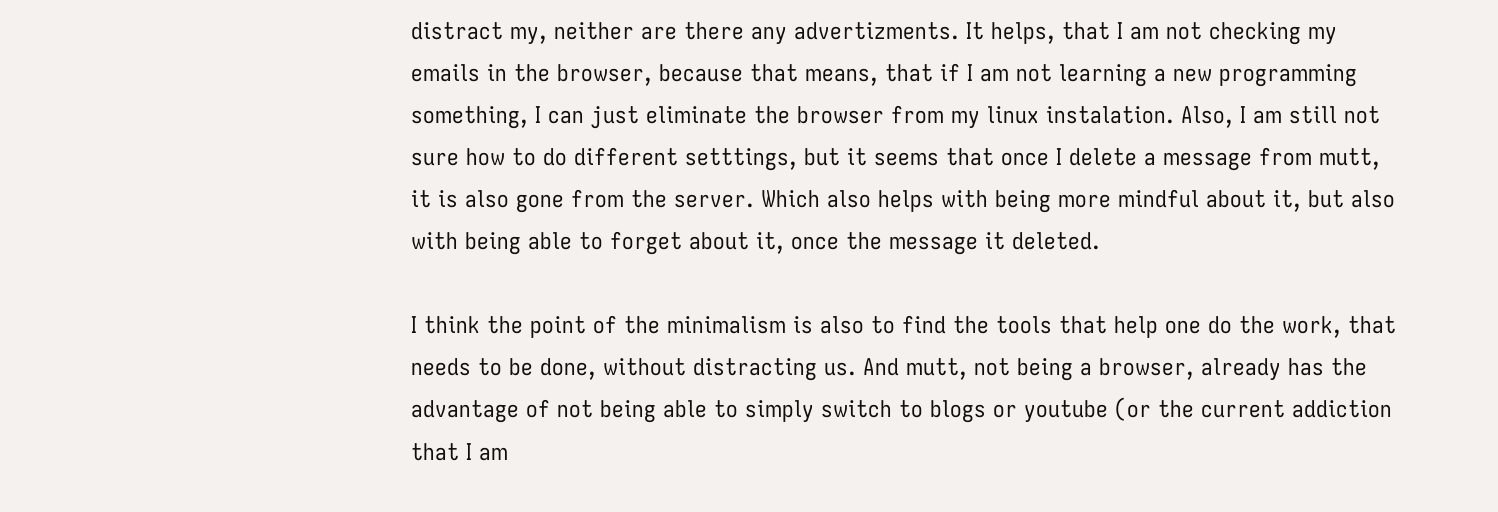distract my, neither are there any advertizments. It helps, that I am not checking my emails in the browser, because that means, that if I am not learning a new programming something, I can just eliminate the browser from my linux instalation. Also, I am still not sure how to do different setttings, but it seems that once I delete a message from mutt, it is also gone from the server. Which also helps with being more mindful about it, but also with being able to forget about it, once the message it deleted.

I think the point of the minimalism is also to find the tools that help one do the work, that needs to be done, without distracting us. And mutt, not being a browser, already has the advantage of not being able to simply switch to blogs or youtube (or the current addiction that I am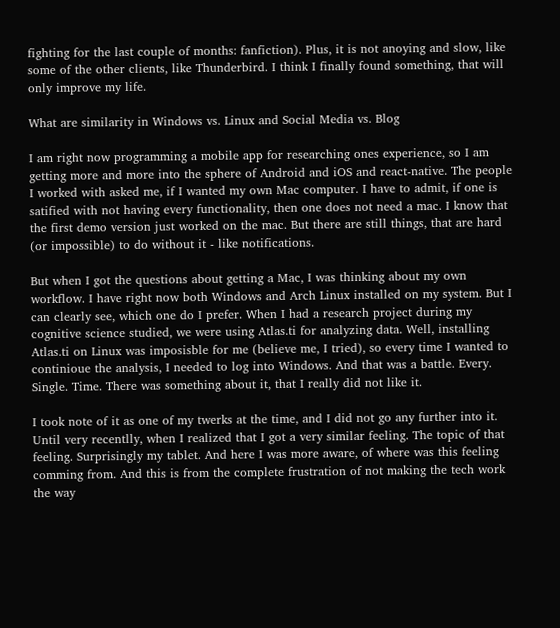fighting for the last couple of months: fanfiction). Plus, it is not anoying and slow, like some of the other clients, like Thunderbird. I think I finally found something, that will only improve my life.

What are similarity in Windows vs. Linux and Social Media vs. Blog

I am right now programming a mobile app for researching ones experience, so I am getting more and more into the sphere of Android and iOS and react-native. The people I worked with asked me, if I wanted my own Mac computer. I have to admit, if one is satified with not having every functionality, then one does not need a mac. I know that the first demo version just worked on the mac. But there are still things, that are hard (or impossible) to do without it - like notifications.

But when I got the questions about getting a Mac, I was thinking about my own workflow. I have right now both Windows and Arch Linux installed on my system. But I can clearly see, which one do I prefer. When I had a research project during my cognitive science studied, we were using Atlas.ti for analyzing data. Well, installing Atlas.ti on Linux was imposisble for me (believe me, I tried), so every time I wanted to continioue the analysis, I needed to log into Windows. And that was a battle. Every. Single. Time. There was something about it, that I really did not like it.

I took note of it as one of my twerks at the time, and I did not go any further into it. Until very recentlly, when I realized that I got a very similar feeling. The topic of that feeling. Surprisingly my tablet. And here I was more aware, of where was this feeling comming from. And this is from the complete frustration of not making the tech work the way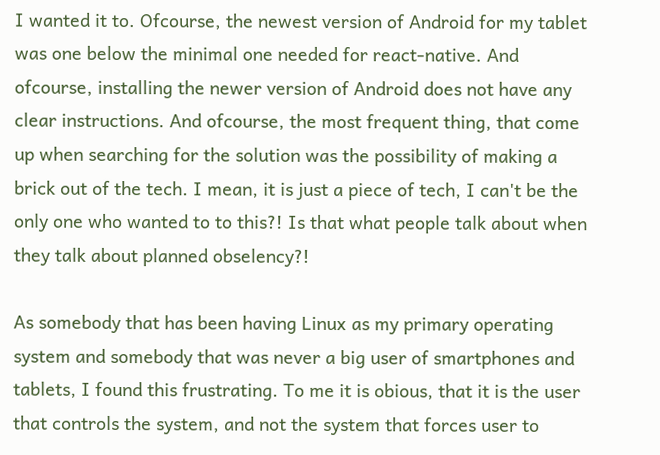I wanted it to. Ofcourse, the newest version of Android for my tablet was one below the minimal one needed for react-native. And ofcourse, installing the newer version of Android does not have any clear instructions. And ofcourse, the most frequent thing, that come up when searching for the solution was the possibility of making a brick out of the tech. I mean, it is just a piece of tech, I can't be the only one who wanted to to this?! Is that what people talk about when they talk about planned obselency?!

As somebody that has been having Linux as my primary operating system and somebody that was never a big user of smartphones and tablets, I found this frustrating. To me it is obious, that it is the user that controls the system, and not the system that forces user to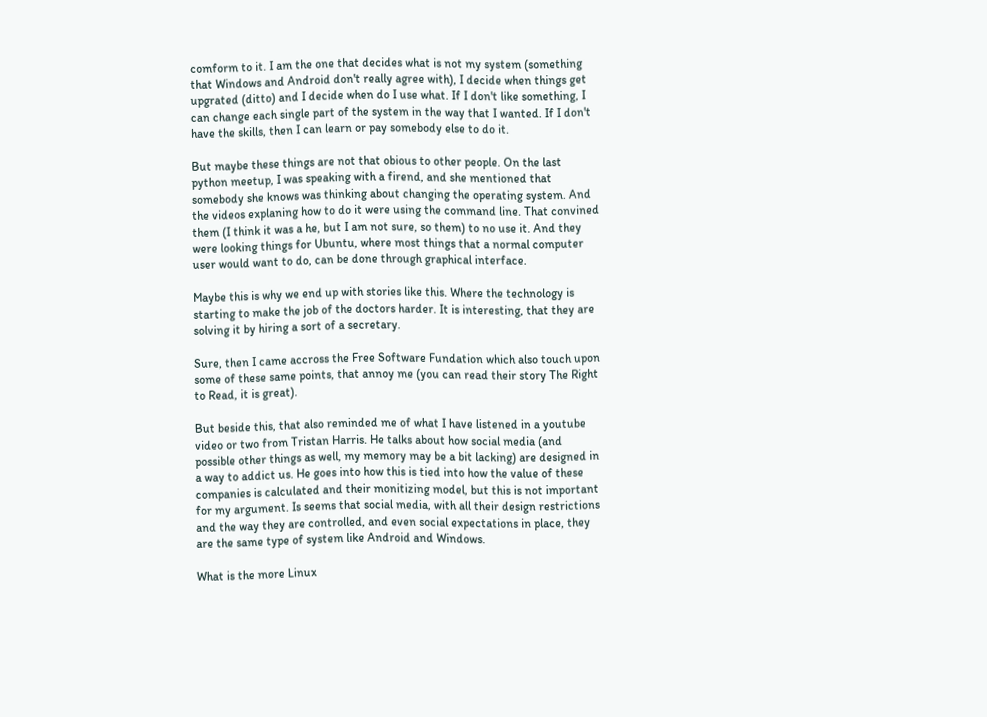comform to it. I am the one that decides what is not my system (something that Windows and Android don't really agree with), I decide when things get upgrated (ditto) and I decide when do I use what. If I don't like something, I can change each single part of the system in the way that I wanted. If I don't have the skills, then I can learn or pay somebody else to do it.

But maybe these things are not that obious to other people. On the last python meetup, I was speaking with a firend, and she mentioned that somebody she knows was thinking about changing the operating system. And the videos explaning how to do it were using the command line. That convined them (I think it was a he, but I am not sure, so them) to no use it. And they were looking things for Ubuntu, where most things that a normal computer user would want to do, can be done through graphical interface.

Maybe this is why we end up with stories like this. Where the technology is starting to make the job of the doctors harder. It is interesting, that they are solving it by hiring a sort of a secretary.

Sure, then I came accross the Free Software Fundation which also touch upon some of these same points, that annoy me (you can read their story The Right to Read, it is great).

But beside this, that also reminded me of what I have listened in a youtube video or two from Tristan Harris. He talks about how social media (and possible other things as well, my memory may be a bit lacking) are designed in a way to addict us. He goes into how this is tied into how the value of these companies is calculated and their monitizing model, but this is not important for my argument. Is seems that social media, with all their design restrictions and the way they are controlled, and even social expectations in place, they are the same type of system like Android and Windows.

What is the more Linux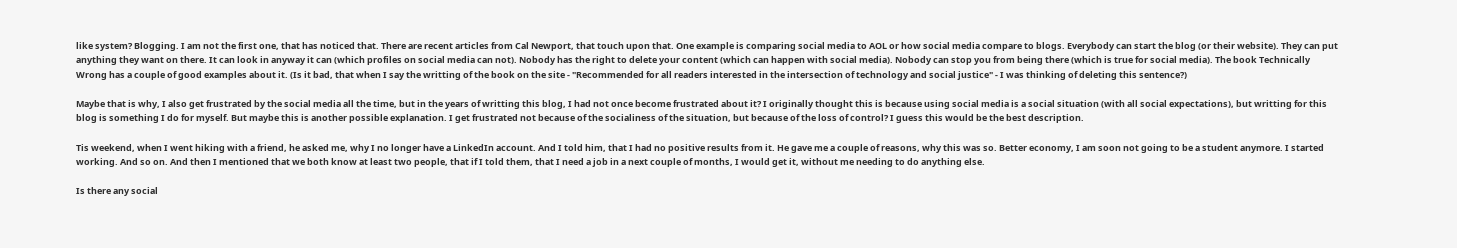like system? Blogging. I am not the first one, that has noticed that. There are recent articles from Cal Newport, that touch upon that. One example is comparing social media to AOL or how social media compare to blogs. Everybody can start the blog (or their website). They can put anything they want on there. It can look in anyway it can (which profiles on social media can not). Nobody has the right to delete your content (which can happen with social media). Nobody can stop you from being there (which is true for social media). The book Technically Wrong has a couple of good examples about it. (Is it bad, that when I say the writting of the book on the site - "Recommended for all readers interested in the intersection of technology and social justice" - I was thinking of deleting this sentence?)

Maybe that is why, I also get frustrated by the social media all the time, but in the years of writting this blog, I had not once become frustrated about it? I originally thought this is because using social media is a social situation (with all social expectations), but writting for this blog is something I do for myself. But maybe this is another possible explanation. I get frustrated not because of the socialiness of the situation, but because of the loss of control? I guess this would be the best description.

Tis weekend, when I went hiking with a friend, he asked me, why I no longer have a LinkedIn account. And I told him, that I had no positive results from it. He gave me a couple of reasons, why this was so. Better economy, I am soon not going to be a student anymore. I started working. And so on. And then I mentioned that we both know at least two people, that if I told them, that I need a job in a next couple of months, I would get it, without me needing to do anything else.

Is there any social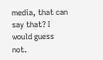media, that can say that? I would guess not.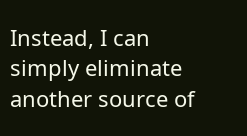Instead, I can simply eliminate another source of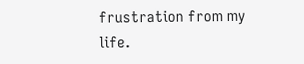frustration from my life.